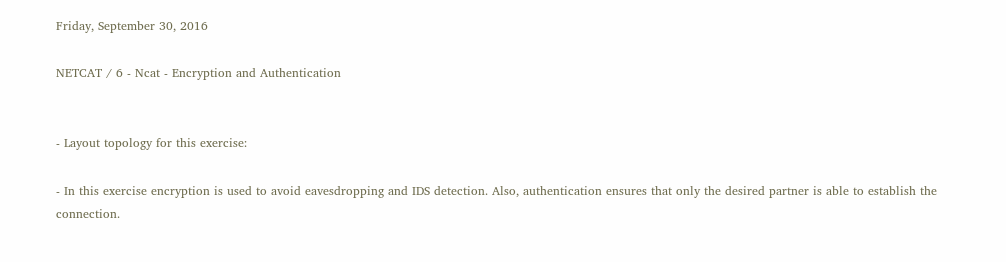Friday, September 30, 2016

NETCAT / 6 - Ncat - Encryption and Authentication


- Layout topology for this exercise:

- In this exercise encryption is used to avoid eavesdropping and IDS detection. Also, authentication ensures that only the desired partner is able to establish the connection.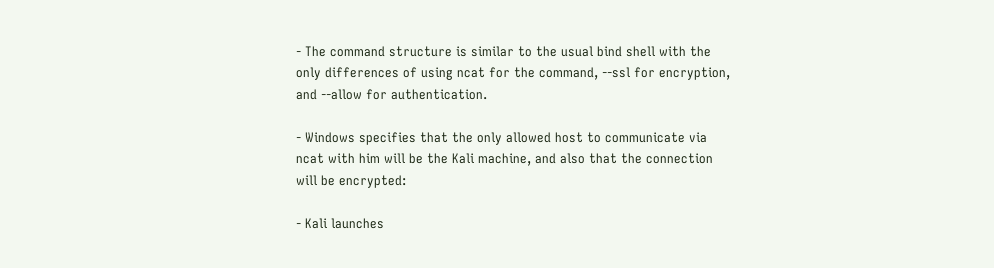- The command structure is similar to the usual bind shell with the only differences of using ncat for the command, --ssl for encryption, and --allow for authentication.

- Windows specifies that the only allowed host to communicate via ncat with him will be the Kali machine, and also that the connection will be encrypted:

- Kali launches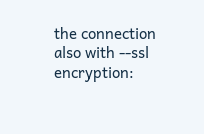the connection also with --ssl encryption: